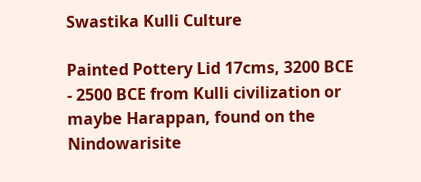Swastika Kulli Culture

Painted Pottery Lid 17cms, 3200 BCE - 2500 BCE from Kulli civilization or maybe Harappan, found on the Nindowarisite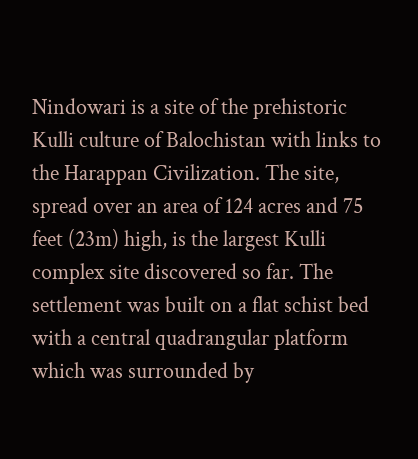Nindowari is a site of the prehistoric Kulli culture of Balochistan with links to the Harappan Civilization. The site, spread over an area of 124 acres and 75 feet (23m) high, is the largest Kulli complex site discovered so far. The settlement was built on a flat schist bed with a central quadrangular platform which was surrounded by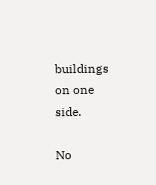buildings on one side.

No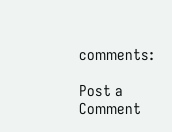comments:

Post a Comment